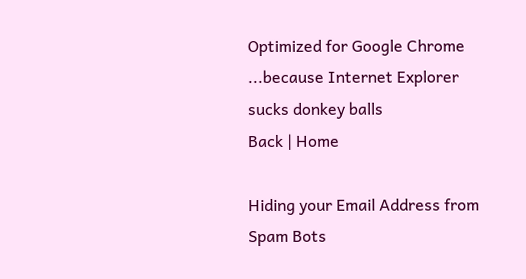Optimized for Google Chrome ...because Internet Explorer sucks donkey balls
Back | Home

Hiding your Email Address from Spam Bots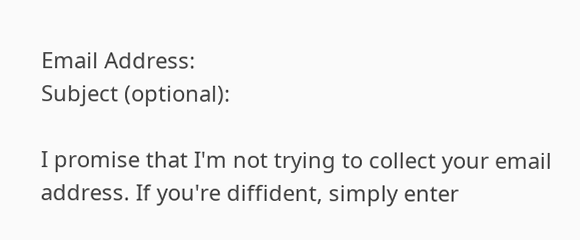Email Address:
Subject (optional):

I promise that I'm not trying to collect your email address. If you're diffident, simply enter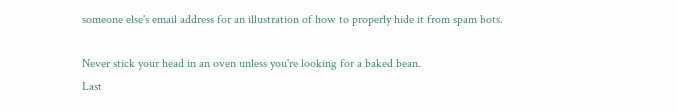someone else's email address for an illustration of how to properly hide it from spam bots.

Never stick your head in an oven unless you're looking for a baked bean.
Last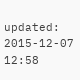updated: 2015-12-07 12:58